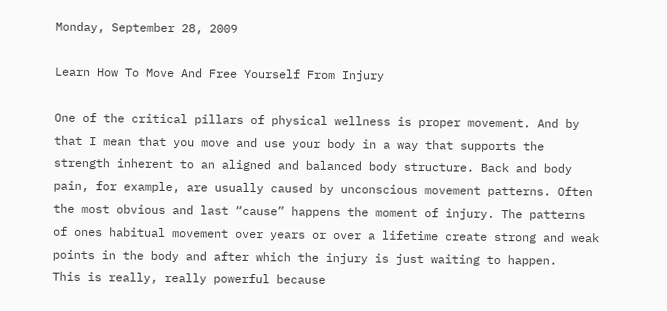Monday, September 28, 2009

Learn How To Move And Free Yourself From Injury

One of the critical pillars of physical wellness is proper movement. And by that I mean that you move and use your body in a way that supports the strength inherent to an aligned and balanced body structure. Back and body pain, for example, are usually caused by unconscious movement patterns. Often the most obvious and last “cause” happens the moment of injury. The patterns of ones habitual movement over years or over a lifetime create strong and weak points in the body and after which the injury is just waiting to happen.
This is really, really powerful because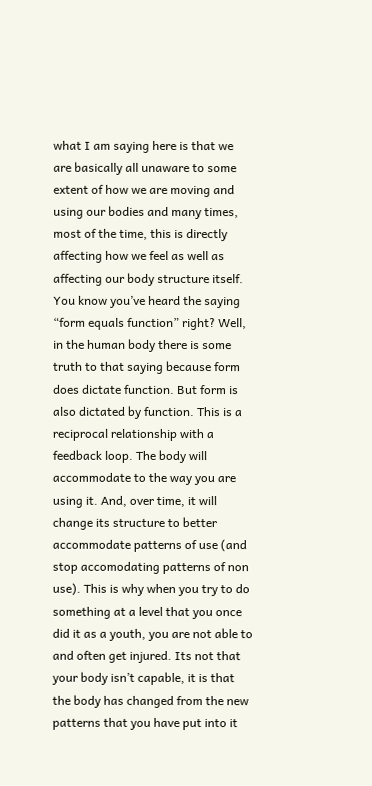what I am saying here is that we are basically all unaware to some extent of how we are moving and using our bodies and many times, most of the time, this is directly affecting how we feel as well as affecting our body structure itself.
You know you’ve heard the saying “form equals function” right? Well, in the human body there is some truth to that saying because form does dictate function. But form is also dictated by function. This is a reciprocal relationship with a feedback loop. The body will accommodate to the way you are using it. And, over time, it will change its structure to better accommodate patterns of use (and stop accomodating patterns of non use). This is why when you try to do something at a level that you once did it as a youth, you are not able to and often get injured. Its not that your body isn’t capable, it is that the body has changed from the new patterns that you have put into it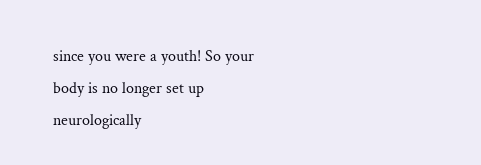since you were a youth! So your body is no longer set up neurologically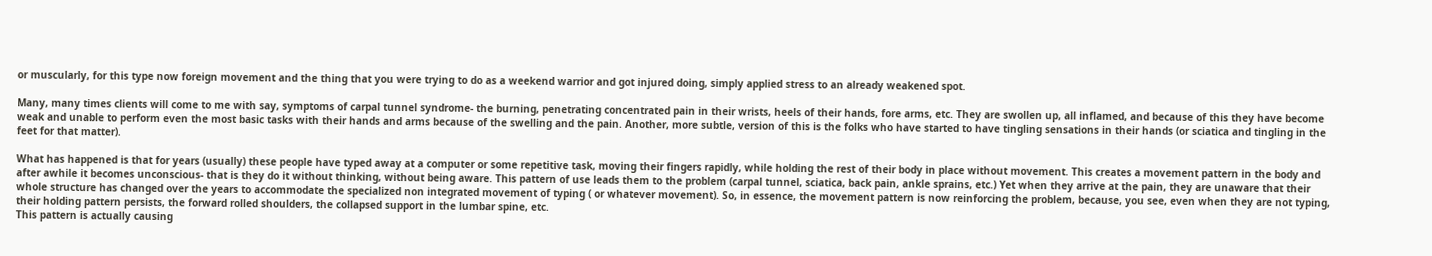or muscularly, for this type now foreign movement and the thing that you were trying to do as a weekend warrior and got injured doing, simply applied stress to an already weakened spot.

Many, many times clients will come to me with say, symptoms of carpal tunnel syndrome- the burning, penetrating concentrated pain in their wrists, heels of their hands, fore arms, etc. They are swollen up, all inflamed, and because of this they have become weak and unable to perform even the most basic tasks with their hands and arms because of the swelling and the pain. Another, more subtle, version of this is the folks who have started to have tingling sensations in their hands (or sciatica and tingling in the feet for that matter).

What has happened is that for years (usually) these people have typed away at a computer or some repetitive task, moving their fingers rapidly, while holding the rest of their body in place without movement. This creates a movement pattern in the body and after awhile it becomes unconscious- that is they do it without thinking, without being aware. This pattern of use leads them to the problem (carpal tunnel, sciatica, back pain, ankle sprains, etc.) Yet when they arrive at the pain, they are unaware that their whole structure has changed over the years to accommodate the specialized non integrated movement of typing ( or whatever movement). So, in essence, the movement pattern is now reinforcing the problem, because, you see, even when they are not typing, their holding pattern persists, the forward rolled shoulders, the collapsed support in the lumbar spine, etc.
This pattern is actually causing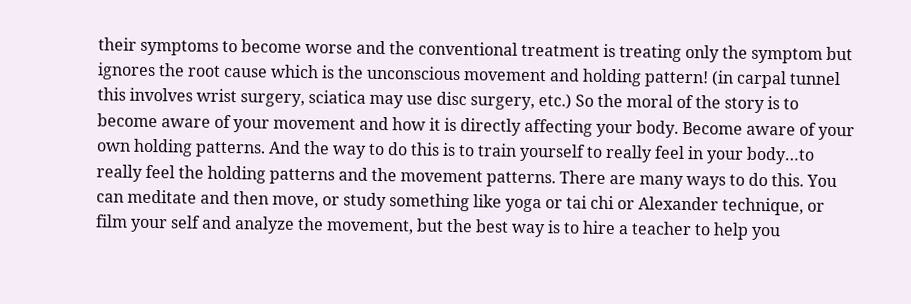their symptoms to become worse and the conventional treatment is treating only the symptom but ignores the root cause which is the unconscious movement and holding pattern! (in carpal tunnel this involves wrist surgery, sciatica may use disc surgery, etc.) So the moral of the story is to become aware of your movement and how it is directly affecting your body. Become aware of your own holding patterns. And the way to do this is to train yourself to really feel in your body…to really feel the holding patterns and the movement patterns. There are many ways to do this. You can meditate and then move, or study something like yoga or tai chi or Alexander technique, or film your self and analyze the movement, but the best way is to hire a teacher to help you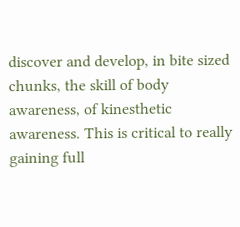discover and develop, in bite sized chunks, the skill of body awareness, of kinesthetic awareness. This is critical to really gaining full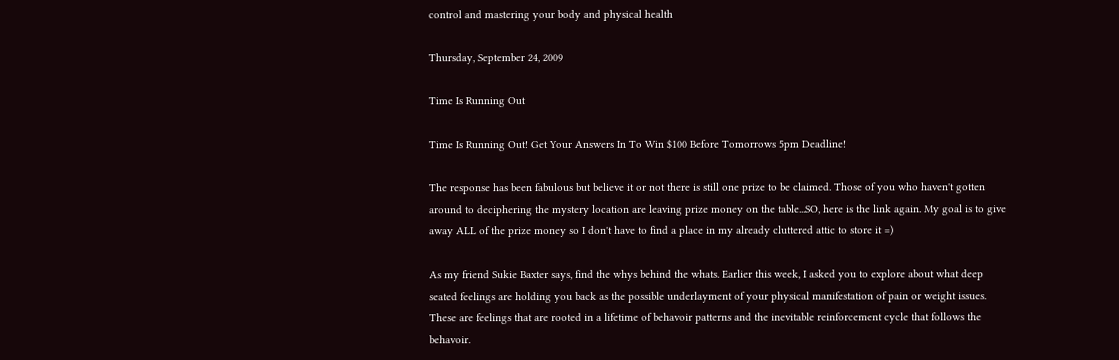control and mastering your body and physical health

Thursday, September 24, 2009

Time Is Running Out

Time Is Running Out! Get Your Answers In To Win $100 Before Tomorrows 5pm Deadline!

The response has been fabulous but believe it or not there is still one prize to be claimed. Those of you who haven't gotten around to deciphering the mystery location are leaving prize money on the table...SO, here is the link again. My goal is to give away ALL of the prize money so I don't have to find a place in my already cluttered attic to store it =)

As my friend Sukie Baxter says, find the whys behind the whats. Earlier this week, I asked you to explore about what deep seated feelings are holding you back as the possible underlayment of your physical manifestation of pain or weight issues. These are feelings that are rooted in a lifetime of behavoir patterns and the inevitable reinforcement cycle that follows the behavoir.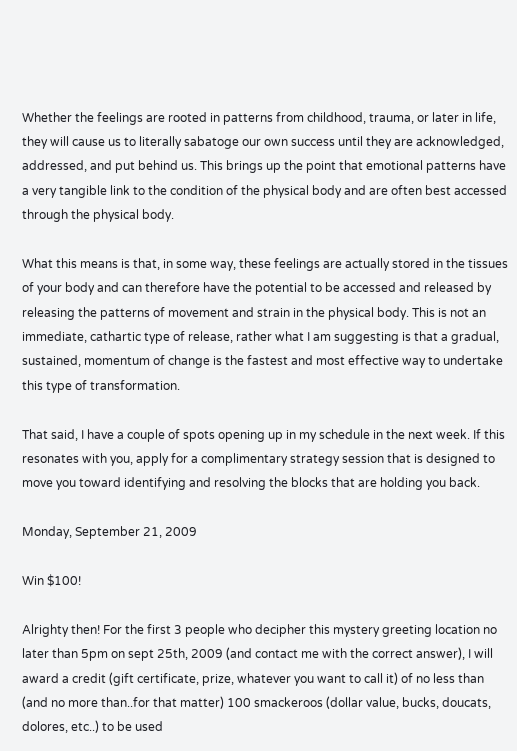Whether the feelings are rooted in patterns from childhood, trauma, or later in life, they will cause us to literally sabatoge our own success until they are acknowledged, addressed, and put behind us. This brings up the point that emotional patterns have a very tangible link to the condition of the physical body and are often best accessed through the physical body.

What this means is that, in some way, these feelings are actually stored in the tissues of your body and can therefore have the potential to be accessed and released by releasing the patterns of movement and strain in the physical body. This is not an immediate, cathartic type of release, rather what I am suggesting is that a gradual, sustained, momentum of change is the fastest and most effective way to undertake this type of transformation.

That said, I have a couple of spots opening up in my schedule in the next week. If this resonates with you, apply for a complimentary strategy session that is designed to move you toward identifying and resolving the blocks that are holding you back.

Monday, September 21, 2009

Win $100!

Alrighty then! For the first 3 people who decipher this mystery greeting location no later than 5pm on sept 25th, 2009 (and contact me with the correct answer), I will award a credit (gift certificate, prize, whatever you want to call it) of no less than (and no more than..for that matter) 100 smackeroos (dollar value, bucks, doucats, dolores, etc..) to be used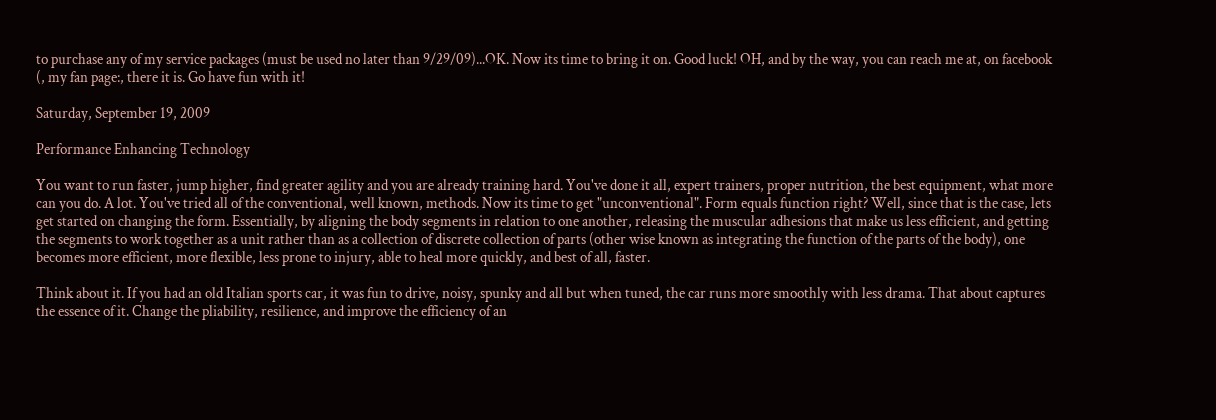to purchase any of my service packages (must be used no later than 9/29/09)...OK. Now its time to bring it on. Good luck! OH, and by the way, you can reach me at, on facebook (, my fan page:, there it is. Go have fun with it!

Saturday, September 19, 2009

Performance Enhancing Technology

You want to run faster, jump higher, find greater agility and you are already training hard. You've done it all, expert trainers, proper nutrition, the best equipment, what more can you do. A lot. You've tried all of the conventional, well known, methods. Now its time to get "unconventional". Form equals function right? Well, since that is the case, lets get started on changing the form. Essentially, by aligning the body segments in relation to one another, releasing the muscular adhesions that make us less efficient, and getting the segments to work together as a unit rather than as a collection of discrete collection of parts (other wise known as integrating the function of the parts of the body), one becomes more efficient, more flexible, less prone to injury, able to heal more quickly, and best of all, faster.

Think about it. If you had an old Italian sports car, it was fun to drive, noisy, spunky and all but when tuned, the car runs more smoothly with less drama. That about captures the essence of it. Change the pliability, resilience, and improve the efficiency of an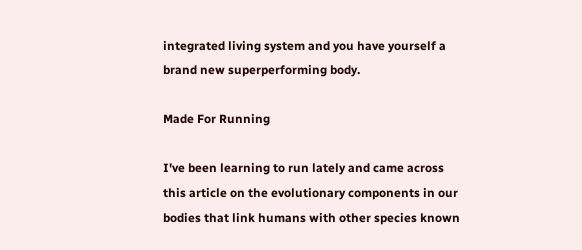integrated living system and you have yourself a brand new superperforming body.

Made For Running

I've been learning to run lately and came across this article on the evolutionary components in our bodies that link humans with other species known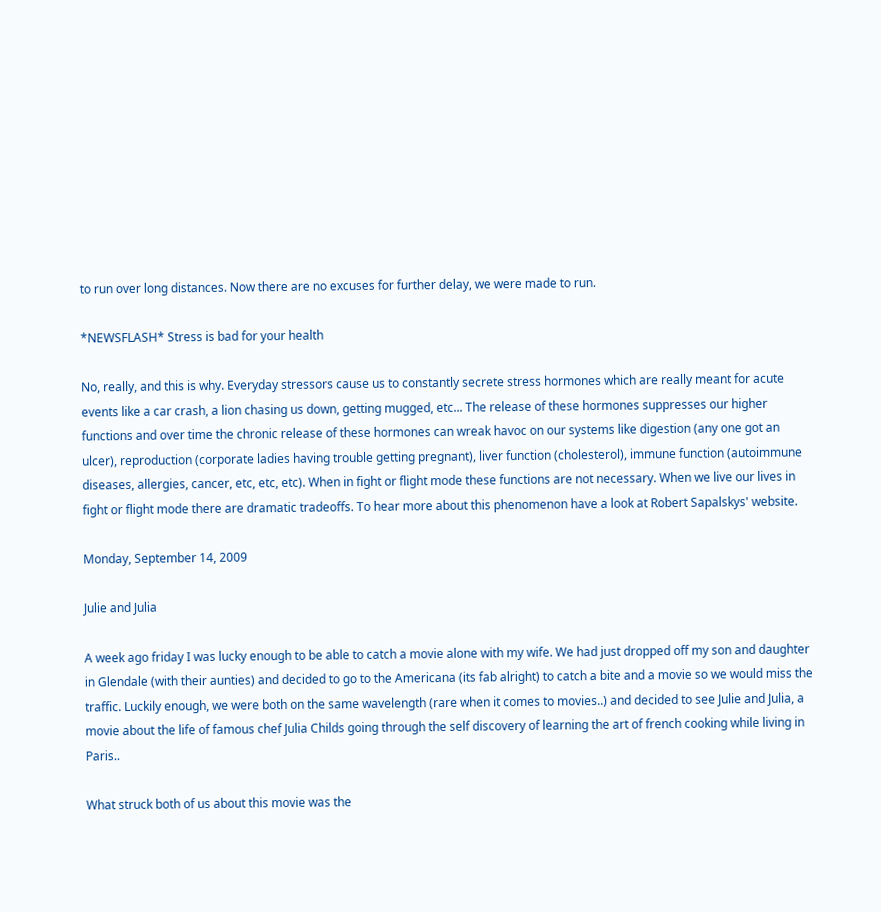to run over long distances. Now there are no excuses for further delay, we were made to run.

*NEWSFLASH* Stress is bad for your health

No, really, and this is why. Everyday stressors cause us to constantly secrete stress hormones which are really meant for acute events like a car crash, a lion chasing us down, getting mugged, etc... The release of these hormones suppresses our higher functions and over time the chronic release of these hormones can wreak havoc on our systems like digestion (any one got an ulcer), reproduction (corporate ladies having trouble getting pregnant), liver function (cholesterol), immune function (autoimmune diseases, allergies, cancer, etc, etc, etc). When in fight or flight mode these functions are not necessary. When we live our lives in fight or flight mode there are dramatic tradeoffs. To hear more about this phenomenon have a look at Robert Sapalskys' website.

Monday, September 14, 2009

Julie and Julia

A week ago friday I was lucky enough to be able to catch a movie alone with my wife. We had just dropped off my son and daughter in Glendale (with their aunties) and decided to go to the Americana (its fab alright) to catch a bite and a movie so we would miss the traffic. Luckily enough, we were both on the same wavelength (rare when it comes to movies..) and decided to see Julie and Julia, a movie about the life of famous chef Julia Childs going through the self discovery of learning the art of french cooking while living in Paris..

What struck both of us about this movie was the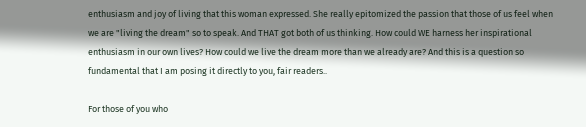enthusiasm and joy of living that this woman expressed. She really epitomized the passion that those of us feel when we are "living the dream" so to speak. And THAT got both of us thinking. How could WE harness her inspirational enthusiasm in our own lives? How could we live the dream more than we already are? And this is a question so fundamental that I am posing it directly to you, fair readers..

For those of you who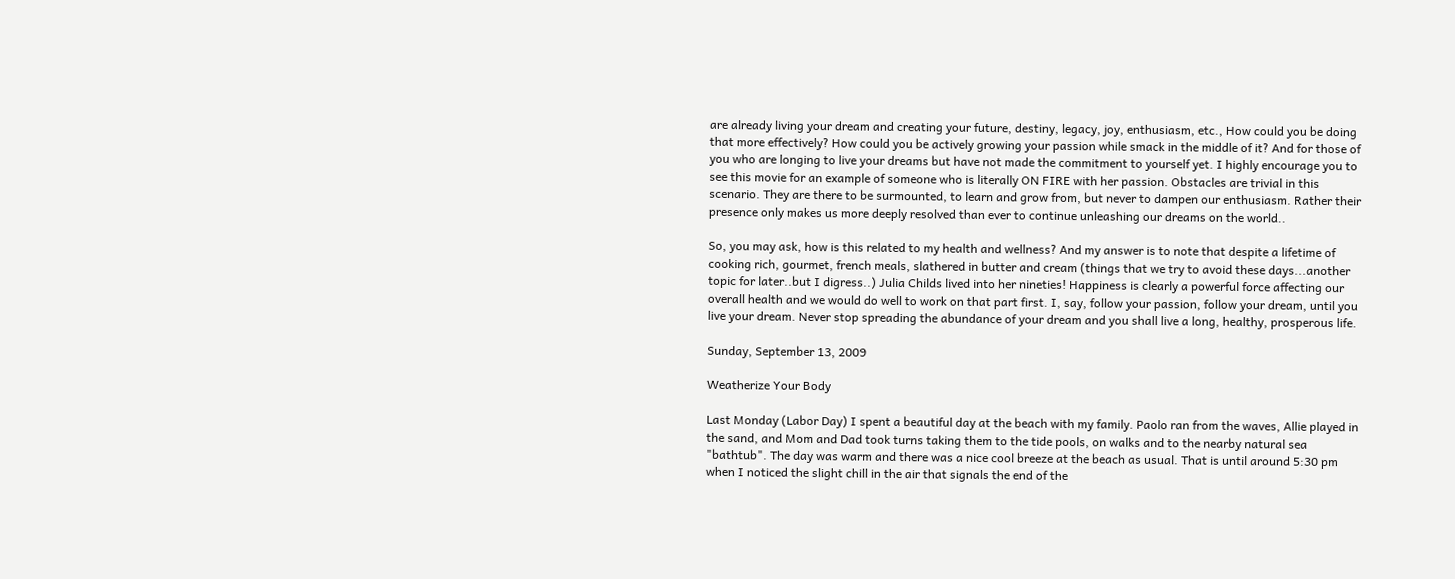are already living your dream and creating your future, destiny, legacy, joy, enthusiasm, etc., How could you be doing that more effectively? How could you be actively growing your passion while smack in the middle of it? And for those of you who are longing to live your dreams but have not made the commitment to yourself yet. I highly encourage you to see this movie for an example of someone who is literally ON FIRE with her passion. Obstacles are trivial in this scenario. They are there to be surmounted, to learn and grow from, but never to dampen our enthusiasm. Rather their presence only makes us more deeply resolved than ever to continue unleashing our dreams on the world..

So, you may ask, how is this related to my health and wellness? And my answer is to note that despite a lifetime of cooking rich, gourmet, french meals, slathered in butter and cream (things that we try to avoid these days...another topic for later..but I digress..) Julia Childs lived into her nineties! Happiness is clearly a powerful force affecting our overall health and we would do well to work on that part first. I, say, follow your passion, follow your dream, until you live your dream. Never stop spreading the abundance of your dream and you shall live a long, healthy, prosperous life.

Sunday, September 13, 2009

Weatherize Your Body

Last Monday (Labor Day) I spent a beautiful day at the beach with my family. Paolo ran from the waves, Allie played in the sand, and Mom and Dad took turns taking them to the tide pools, on walks and to the nearby natural sea "bathtub". The day was warm and there was a nice cool breeze at the beach as usual. That is until around 5:30 pm when I noticed the slight chill in the air that signals the end of the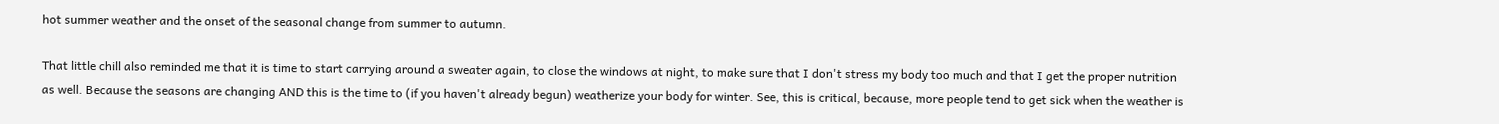hot summer weather and the onset of the seasonal change from summer to autumn.

That little chill also reminded me that it is time to start carrying around a sweater again, to close the windows at night, to make sure that I don't stress my body too much and that I get the proper nutrition as well. Because the seasons are changing AND this is the time to (if you haven't already begun) weatherize your body for winter. See, this is critical, because, more people tend to get sick when the weather is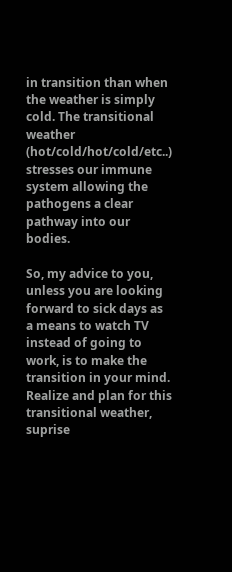in transition than when the weather is simply cold. The transitional weather (hot/cold/hot/cold/etc..) stresses our immune system allowing the pathogens a clear pathway into our bodies.

So, my advice to you, unless you are looking forward to sick days as a means to watch TV instead of going to work, is to make the transition in your mind. Realize and plan for this transitional weather, suprise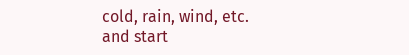cold, rain, wind, etc. and start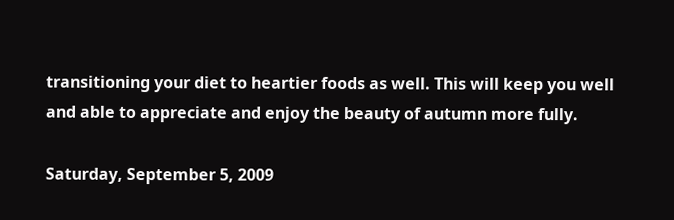transitioning your diet to heartier foods as well. This will keep you well and able to appreciate and enjoy the beauty of autumn more fully.

Saturday, September 5, 2009